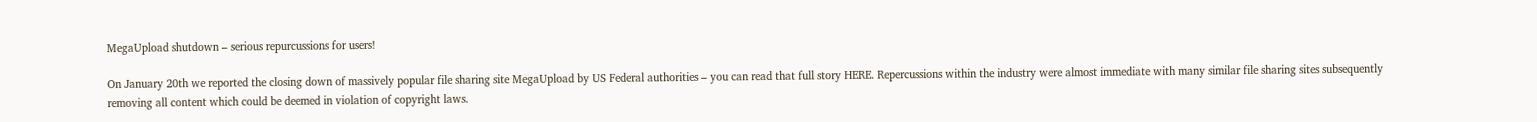MegaUpload shutdown – serious repurcussions for users!

On January 20th we reported the closing down of massively popular file sharing site MegaUpload by US Federal authorities – you can read that full story HERE. Repercussions within the industry were almost immediate with many similar file sharing sites subsequently removing all content which could be deemed in violation of copyright laws.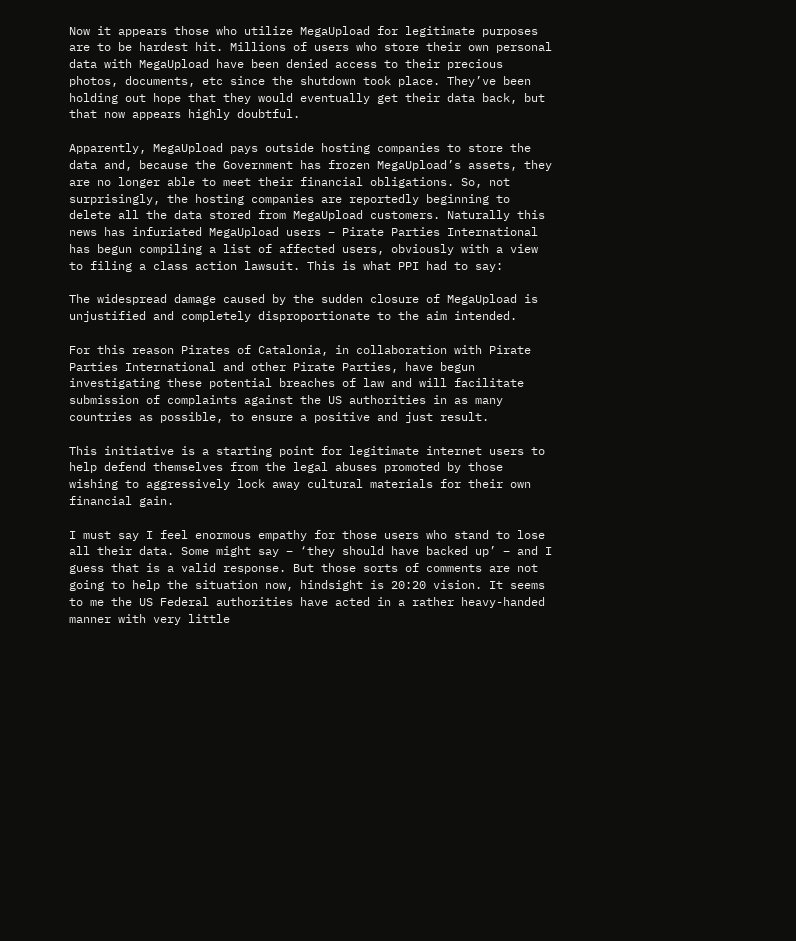Now it appears those who utilize MegaUpload for legitimate purposes are to be hardest hit. Millions of users who store their own personal data with MegaUpload have been denied access to their precious photos, documents, etc since the shutdown took place. They’ve been holding out hope that they would eventually get their data back, but that now appears highly doubtful.

Apparently, MegaUpload pays outside hosting companies to store the data and, because the Government has frozen MegaUpload’s assets, they are no longer able to meet their financial obligations. So, not surprisingly, the hosting companies are reportedly beginning to delete all the data stored from MegaUpload customers. Naturally this news has infuriated MegaUpload users – Pirate Parties International has begun compiling a list of affected users, obviously with a view to filing a class action lawsuit. This is what PPI had to say:

The widespread damage caused by the sudden closure of MegaUpload is unjustified and completely disproportionate to the aim intended.

For this reason Pirates of Catalonia, in collaboration with Pirate Parties International and other Pirate Parties, have begun investigating these potential breaches of law and will facilitate submission of complaints against the US authorities in as many countries as possible, to ensure a positive and just result.

This initiative is a starting point for legitimate internet users to help defend themselves from the legal abuses promoted by those wishing to aggressively lock away cultural materials for their own financial gain.

I must say I feel enormous empathy for those users who stand to lose all their data. Some might say – ‘they should have backed up’ – and I guess that is a valid response. But those sorts of comments are not going to help the situation now, hindsight is 20:20 vision. It seems to me the US Federal authorities have acted in a rather heavy-handed manner with very little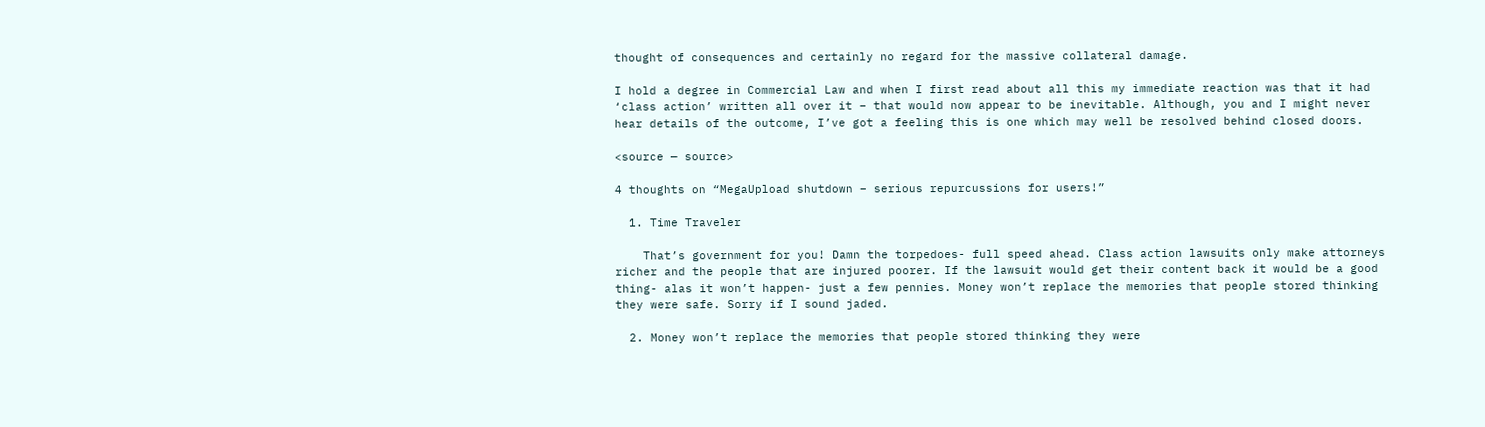thought of consequences and certainly no regard for the massive collateral damage.

I hold a degree in Commercial Law and when I first read about all this my immediate reaction was that it had ‘class action’ written all over it – that would now appear to be inevitable. Although, you and I might never hear details of the outcome, I’ve got a feeling this is one which may well be resolved behind closed doors.

<source — source>

4 thoughts on “MegaUpload shutdown – serious repurcussions for users!”

  1. Time Traveler

    That’s government for you! Damn the torpedoes- full speed ahead. Class action lawsuits only make attorneys richer and the people that are injured poorer. If the lawsuit would get their content back it would be a good thing- alas it won’t happen- just a few pennies. Money won’t replace the memories that people stored thinking they were safe. Sorry if I sound jaded.

  2. Money won’t replace the memories that people stored thinking they were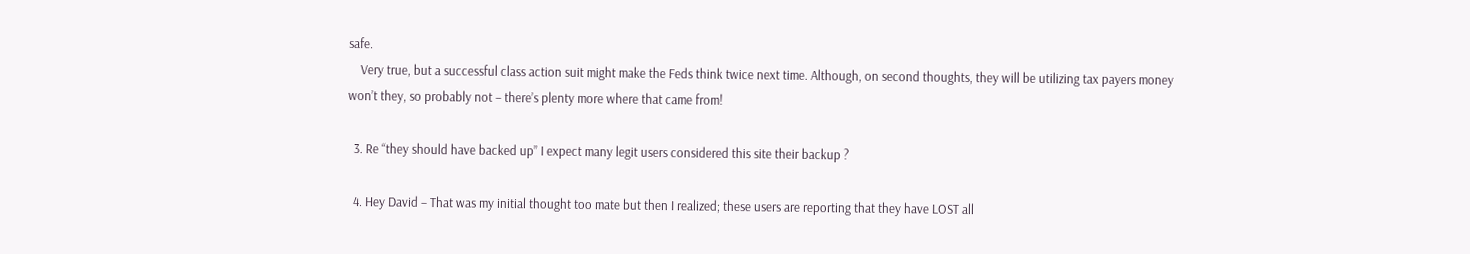safe.
    Very true, but a successful class action suit might make the Feds think twice next time. Although, on second thoughts, they will be utilizing tax payers money won’t they, so probably not – there’s plenty more where that came from!

  3. Re “they should have backed up” I expect many legit users considered this site their backup ?

  4. Hey David – That was my initial thought too mate but then I realized; these users are reporting that they have LOST all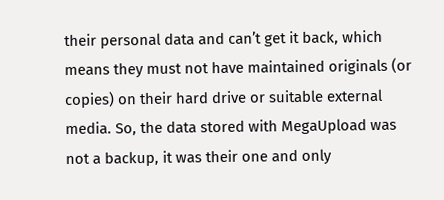their personal data and can’t get it back, which means they must not have maintained originals (or copies) on their hard drive or suitable external media. So, the data stored with MegaUpload was not a backup, it was their one and only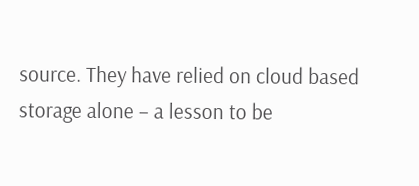source. They have relied on cloud based storage alone – a lesson to be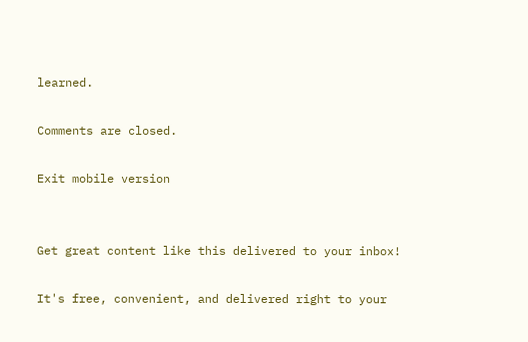learned.

Comments are closed.

Exit mobile version


Get great content like this delivered to your inbox!

It's free, convenient, and delivered right to your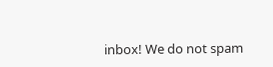inbox! We do not spam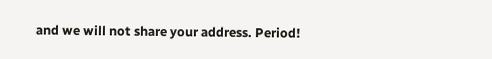and we will not share your address. Period!